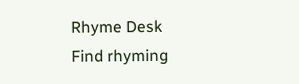Rhyme Desk
Find rhyming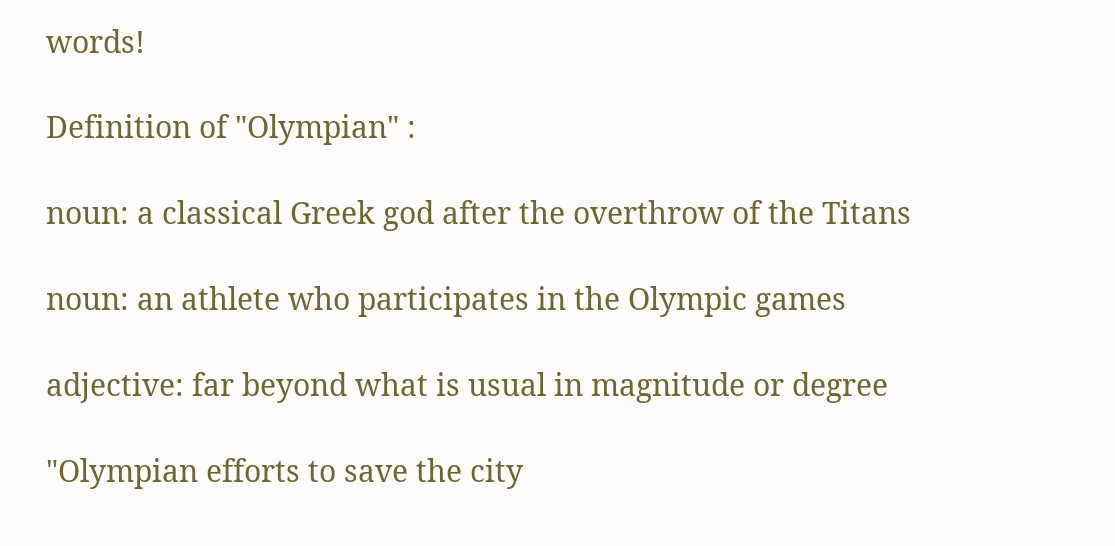words!

Definition of "Olympian" :

noun: a classical Greek god after the overthrow of the Titans

noun: an athlete who participates in the Olympic games

adjective: far beyond what is usual in magnitude or degree

"Olympian efforts to save the city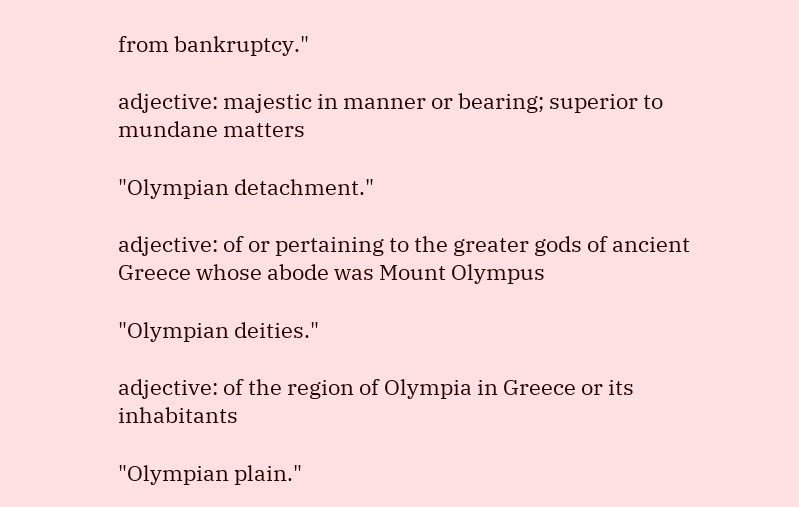from bankruptcy."

adjective: majestic in manner or bearing; superior to mundane matters

"Olympian detachment."

adjective: of or pertaining to the greater gods of ancient Greece whose abode was Mount Olympus

"Olympian deities."

adjective: of the region of Olympia in Greece or its inhabitants

"Olympian plain."